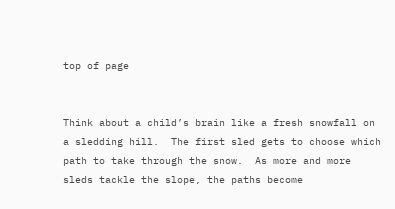top of page


Think about a child’s brain like a fresh snowfall on a sledding hill.  The first sled gets to choose which path to take through the snow.  As more and more sleds tackle the slope, the paths become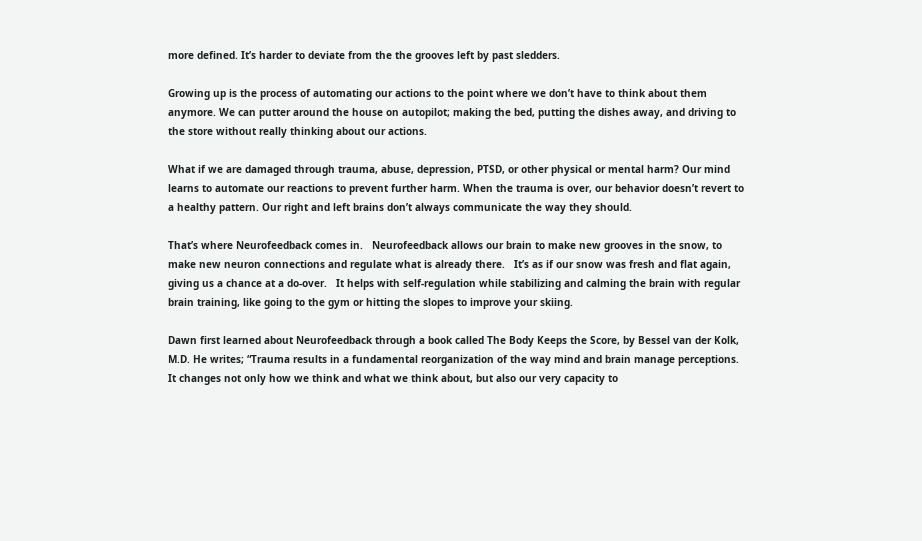more defined. It’s harder to deviate from the the grooves left by past sledders.

Growing up is the process of automating our actions to the point where we don’t have to think about them anymore. We can putter around the house on autopilot; making the bed, putting the dishes away, and driving to the store without really thinking about our actions.

What if we are damaged through trauma, abuse, depression, PTSD, or other physical or mental harm? Our mind learns to automate our reactions to prevent further harm. When the trauma is over, our behavior doesn’t revert to a healthy pattern. Our right and left brains don’t always communicate the way they should.

That’s where Neurofeedback comes in.   Neurofeedback allows our brain to make new grooves in the snow, to make new neuron connections and regulate what is already there.   It’s as if our snow was fresh and flat again, giving us a chance at a do-over.   It helps with self-regulation while stabilizing and calming the brain with regular brain training, like going to the gym or hitting the slopes to improve your skiing.

Dawn first learned about Neurofeedback through a book called The Body Keeps the Score, by Bessel van der Kolk, M.D. He writes; “Trauma results in a fundamental reorganization of the way mind and brain manage perceptions. It changes not only how we think and what we think about, but also our very capacity to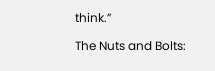think.”

The Nuts and Bolts: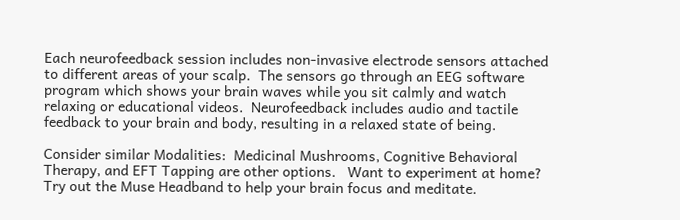Each neurofeedback session includes non-invasive electrode sensors attached to different areas of your scalp.  The sensors go through an EEG software program which shows your brain waves while you sit calmly and watch relaxing or educational videos.  Neurofeedback includes audio and tactile feedback to your brain and body, resulting in a relaxed state of being.

Consider similar Modalities:  Medicinal Mushrooms, Cognitive Behavioral Therapy, and EFT Tapping are other options.   Want to experiment at home?   Try out the Muse Headband to help your brain focus and meditate.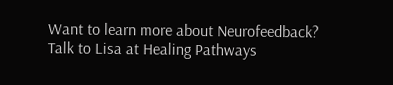Want to learn more about Neurofeedback?  Talk to Lisa at Healing Pathways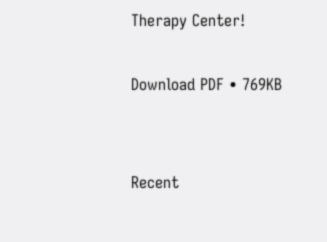Therapy Center!

Download PDF • 769KB


Recent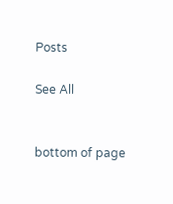Posts

See All


bottom of page